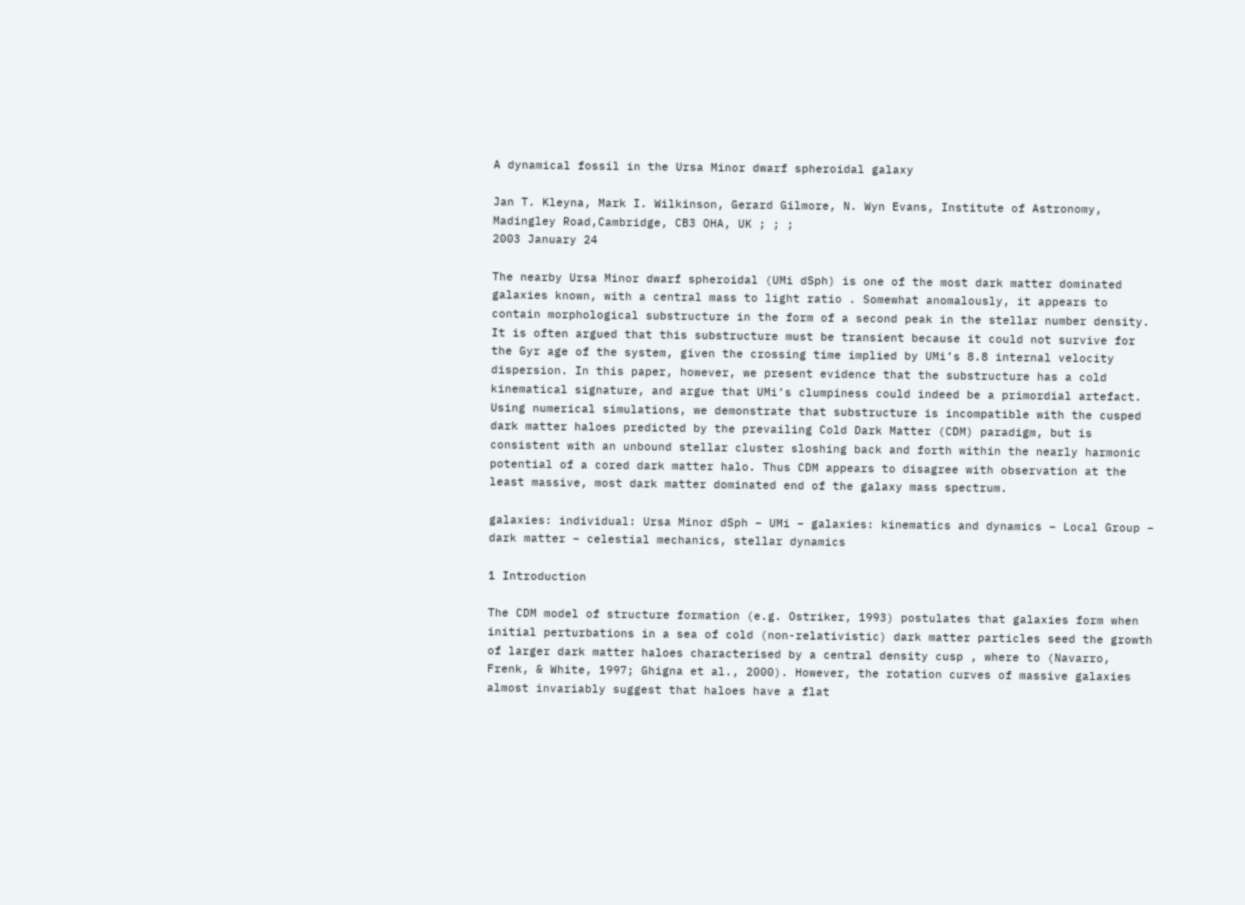A dynamical fossil in the Ursa Minor dwarf spheroidal galaxy

Jan T. Kleyna, Mark I. Wilkinson, Gerard Gilmore, N. Wyn Evans, Institute of Astronomy, Madingley Road,Cambridge, CB3 OHA, UK ; ; ;
2003 January 24

The nearby Ursa Minor dwarf spheroidal (UMi dSph) is one of the most dark matter dominated galaxies known, with a central mass to light ratio . Somewhat anomalously, it appears to contain morphological substructure in the form of a second peak in the stellar number density. It is often argued that this substructure must be transient because it could not survive for the Gyr age of the system, given the crossing time implied by UMi’s 8.8 internal velocity dispersion. In this paper, however, we present evidence that the substructure has a cold kinematical signature, and argue that UMi’s clumpiness could indeed be a primordial artefact. Using numerical simulations, we demonstrate that substructure is incompatible with the cusped dark matter haloes predicted by the prevailing Cold Dark Matter (CDM) paradigm, but is consistent with an unbound stellar cluster sloshing back and forth within the nearly harmonic potential of a cored dark matter halo. Thus CDM appears to disagree with observation at the least massive, most dark matter dominated end of the galaxy mass spectrum.

galaxies: individual: Ursa Minor dSph – UMi – galaxies: kinematics and dynamics – Local Group – dark matter – celestial mechanics, stellar dynamics

1 Introduction

The CDM model of structure formation (e.g. Ostriker, 1993) postulates that galaxies form when initial perturbations in a sea of cold (non-relativistic) dark matter particles seed the growth of larger dark matter haloes characterised by a central density cusp , where to (Navarro, Frenk, & White, 1997; Ghigna et al., 2000). However, the rotation curves of massive galaxies almost invariably suggest that haloes have a flat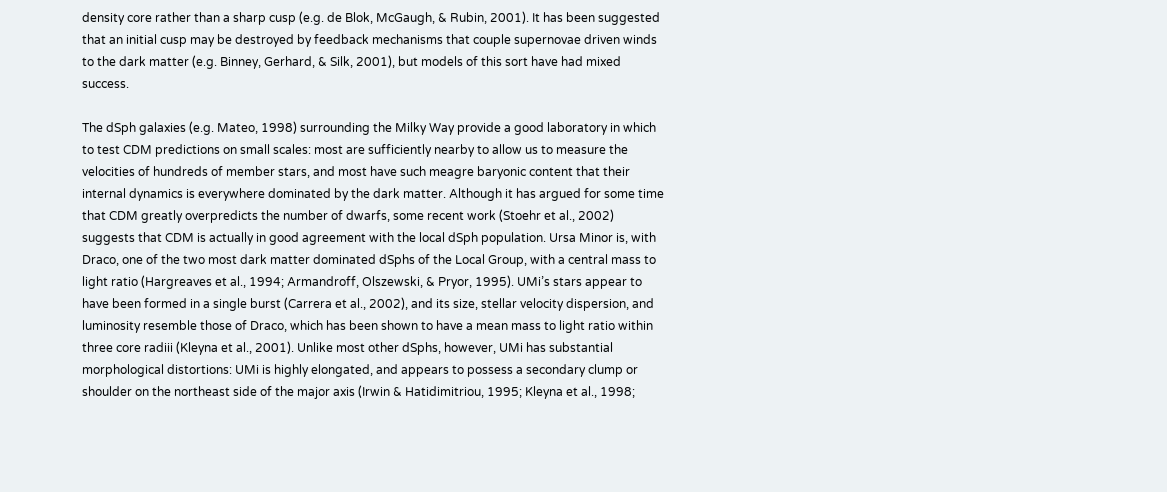density core rather than a sharp cusp (e.g. de Blok, McGaugh, & Rubin, 2001). It has been suggested that an initial cusp may be destroyed by feedback mechanisms that couple supernovae driven winds to the dark matter (e.g. Binney, Gerhard, & Silk, 2001), but models of this sort have had mixed success.

The dSph galaxies (e.g. Mateo, 1998) surrounding the Milky Way provide a good laboratory in which to test CDM predictions on small scales: most are sufficiently nearby to allow us to measure the velocities of hundreds of member stars, and most have such meagre baryonic content that their internal dynamics is everywhere dominated by the dark matter. Although it has argued for some time that CDM greatly overpredicts the number of dwarfs, some recent work (Stoehr et al., 2002) suggests that CDM is actually in good agreement with the local dSph population. Ursa Minor is, with Draco, one of the two most dark matter dominated dSphs of the Local Group, with a central mass to light ratio (Hargreaves et al., 1994; Armandroff, Olszewski, & Pryor, 1995). UMi’s stars appear to have been formed in a single burst (Carrera et al., 2002), and its size, stellar velocity dispersion, and luminosity resemble those of Draco, which has been shown to have a mean mass to light ratio within three core radiii (Kleyna et al., 2001). Unlike most other dSphs, however, UMi has substantial morphological distortions: UMi is highly elongated, and appears to possess a secondary clump or shoulder on the northeast side of the major axis (Irwin & Hatidimitriou, 1995; Kleyna et al., 1998;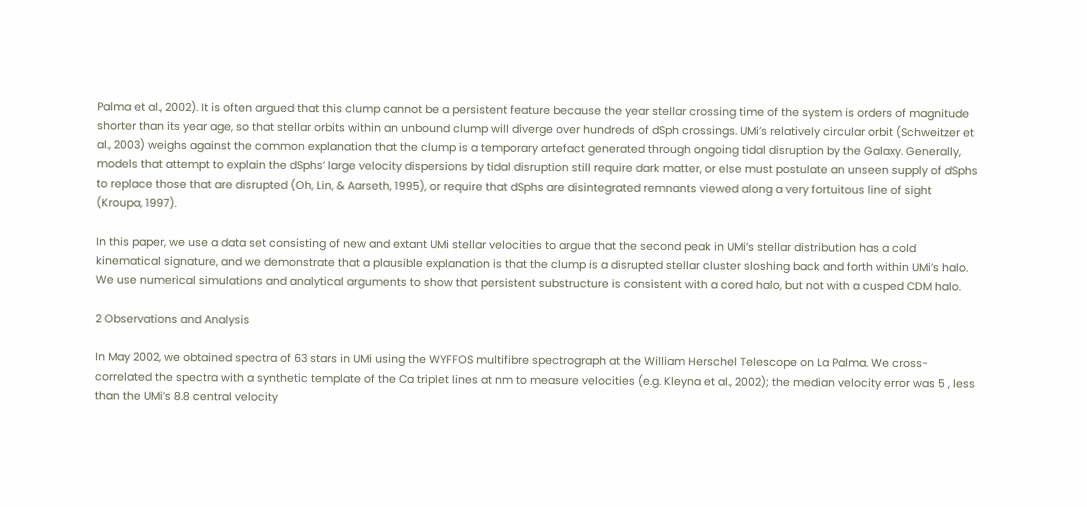Palma et al., 2002). It is often argued that this clump cannot be a persistent feature because the year stellar crossing time of the system is orders of magnitude shorter than its year age, so that stellar orbits within an unbound clump will diverge over hundreds of dSph crossings. UMi’s relatively circular orbit (Schweitzer et al., 2003) weighs against the common explanation that the clump is a temporary artefact generated through ongoing tidal disruption by the Galaxy. Generally, models that attempt to explain the dSphs’ large velocity dispersions by tidal disruption still require dark matter, or else must postulate an unseen supply of dSphs to replace those that are disrupted (Oh, Lin, & Aarseth, 1995), or require that dSphs are disintegrated remnants viewed along a very fortuitous line of sight (Kroupa, 1997).

In this paper, we use a data set consisting of new and extant UMi stellar velocities to argue that the second peak in UMi’s stellar distribution has a cold kinematical signature, and we demonstrate that a plausible explanation is that the clump is a disrupted stellar cluster sloshing back and forth within UMi’s halo. We use numerical simulations and analytical arguments to show that persistent substructure is consistent with a cored halo, but not with a cusped CDM halo.

2 Observations and Analysis

In May 2002, we obtained spectra of 63 stars in UMi using the WYFFOS multifibre spectrograph at the William Herschel Telescope on La Palma. We cross-correlated the spectra with a synthetic template of the Ca triplet lines at nm to measure velocities (e.g. Kleyna et al., 2002); the median velocity error was 5 , less than the UMi’s 8.8 central velocity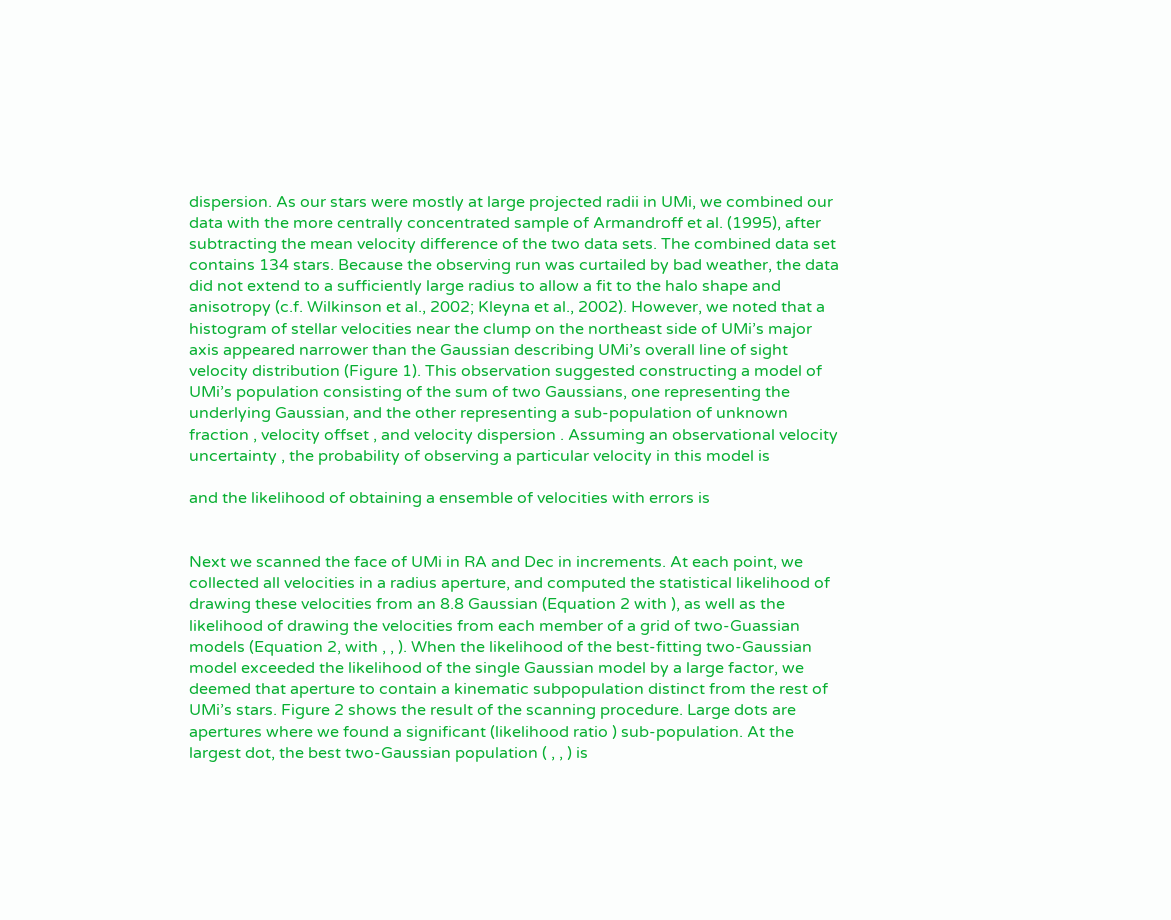dispersion. As our stars were mostly at large projected radii in UMi, we combined our data with the more centrally concentrated sample of Armandroff et al. (1995), after subtracting the mean velocity difference of the two data sets. The combined data set contains 134 stars. Because the observing run was curtailed by bad weather, the data did not extend to a sufficiently large radius to allow a fit to the halo shape and anisotropy (c.f. Wilkinson et al., 2002; Kleyna et al., 2002). However, we noted that a histogram of stellar velocities near the clump on the northeast side of UMi’s major axis appeared narrower than the Gaussian describing UMi’s overall line of sight velocity distribution (Figure 1). This observation suggested constructing a model of UMi’s population consisting of the sum of two Gaussians, one representing the underlying Gaussian, and the other representing a sub-population of unknown fraction , velocity offset , and velocity dispersion . Assuming an observational velocity uncertainty , the probability of observing a particular velocity in this model is

and the likelihood of obtaining a ensemble of velocities with errors is


Next we scanned the face of UMi in RA and Dec in increments. At each point, we collected all velocities in a radius aperture, and computed the statistical likelihood of drawing these velocities from an 8.8 Gaussian (Equation 2 with ), as well as the likelihood of drawing the velocities from each member of a grid of two-Guassian models (Equation 2, with , , ). When the likelihood of the best-fitting two-Gaussian model exceeded the likelihood of the single Gaussian model by a large factor, we deemed that aperture to contain a kinematic subpopulation distinct from the rest of UMi’s stars. Figure 2 shows the result of the scanning procedure. Large dots are apertures where we found a significant (likelihood ratio ) sub-population. At the largest dot, the best two-Gaussian population ( , , ) is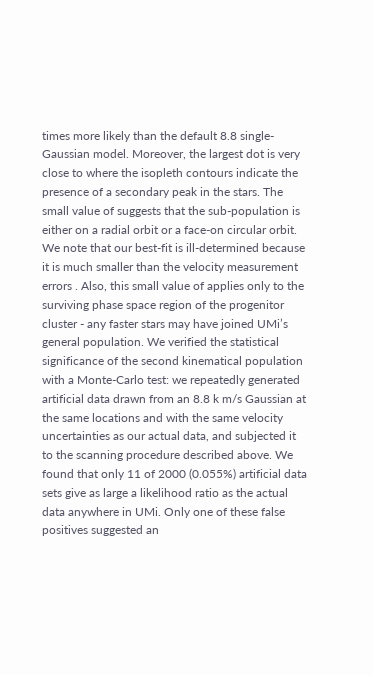times more likely than the default 8.8 single-Gaussian model. Moreover, the largest dot is very close to where the isopleth contours indicate the presence of a secondary peak in the stars. The small value of suggests that the sub-population is either on a radial orbit or a face-on circular orbit. We note that our best-fit is ill-determined because it is much smaller than the velocity measurement errors . Also, this small value of applies only to the surviving phase space region of the progenitor cluster - any faster stars may have joined UMi’s general population. We verified the statistical significance of the second kinematical population with a Monte-Carlo test: we repeatedly generated artificial data drawn from an 8.8 k m/s Gaussian at the same locations and with the same velocity uncertainties as our actual data, and subjected it to the scanning procedure described above. We found that only 11 of 2000 (0.055%) artificial data sets give as large a likelihood ratio as the actual data anywhere in UMi. Only one of these false positives suggested an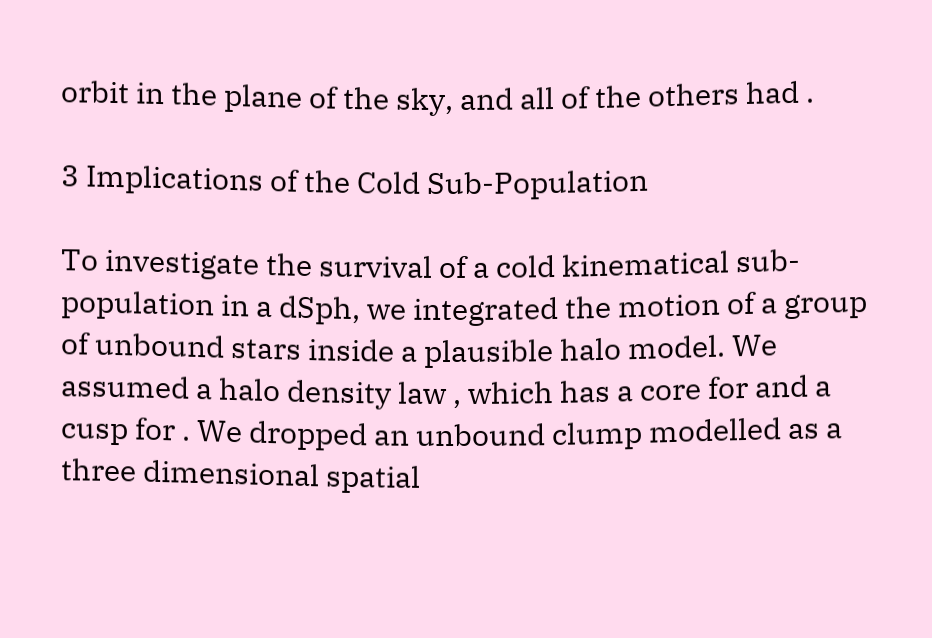orbit in the plane of the sky, and all of the others had .

3 Implications of the Cold Sub-Population

To investigate the survival of a cold kinematical sub-population in a dSph, we integrated the motion of a group of unbound stars inside a plausible halo model. We assumed a halo density law , which has a core for and a cusp for . We dropped an unbound clump modelled as a three dimensional spatial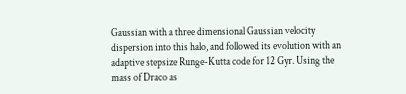Gaussian with a three dimensional Gaussian velocity dispersion into this halo, and followed its evolution with an adaptive stepsize Runge-Kutta code for 12 Gyr. Using the mass of Draco as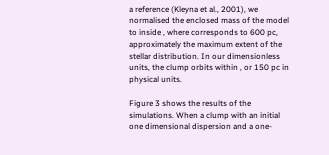a reference (Kleyna et al., 2001), we normalised the enclosed mass of the model to inside , where corresponds to 600 pc, approximately the maximum extent of the stellar distribution. In our dimensionless units, the clump orbits within , or 150 pc in physical units.

Figure 3 shows the results of the simulations. When a clump with an initial one dimensional dispersion and a one-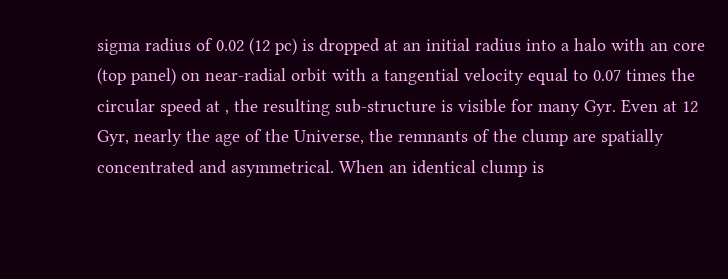sigma radius of 0.02 (12 pc) is dropped at an initial radius into a halo with an core (top panel) on near-radial orbit with a tangential velocity equal to 0.07 times the circular speed at , the resulting sub-structure is visible for many Gyr. Even at 12 Gyr, nearly the age of the Universe, the remnants of the clump are spatially concentrated and asymmetrical. When an identical clump is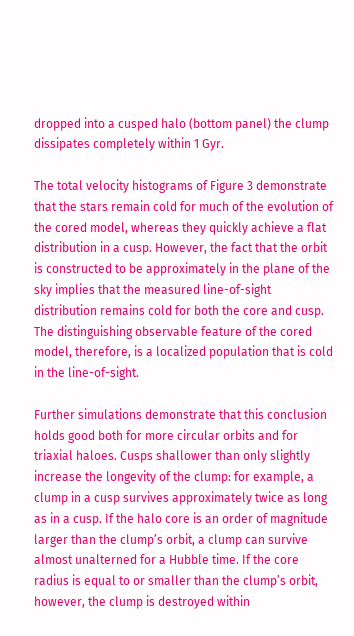dropped into a cusped halo (bottom panel) the clump dissipates completely within 1 Gyr.

The total velocity histograms of Figure 3 demonstrate that the stars remain cold for much of the evolution of the cored model, whereas they quickly achieve a flat distribution in a cusp. However, the fact that the orbit is constructed to be approximately in the plane of the sky implies that the measured line-of-sight distribution remains cold for both the core and cusp. The distinguishing observable feature of the cored model, therefore, is a localized population that is cold in the line-of-sight.

Further simulations demonstrate that this conclusion holds good both for more circular orbits and for triaxial haloes. Cusps shallower than only slightly increase the longevity of the clump: for example, a clump in a cusp survives approximately twice as long as in a cusp. If the halo core is an order of magnitude larger than the clump’s orbit, a clump can survive almost unalterned for a Hubble time. If the core radius is equal to or smaller than the clump’s orbit, however, the clump is destroyed within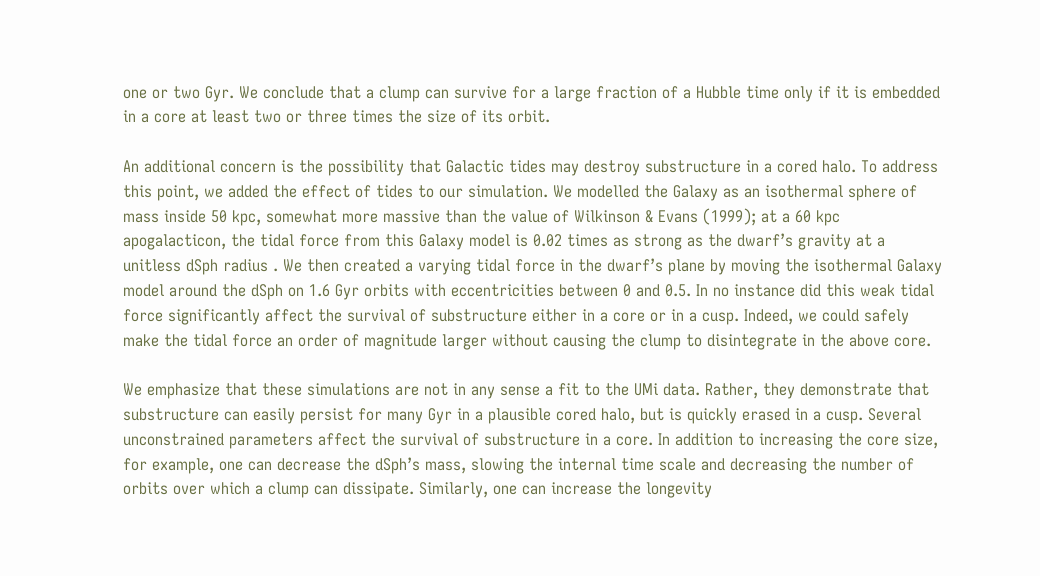one or two Gyr. We conclude that a clump can survive for a large fraction of a Hubble time only if it is embedded in a core at least two or three times the size of its orbit.

An additional concern is the possibility that Galactic tides may destroy substructure in a cored halo. To address this point, we added the effect of tides to our simulation. We modelled the Galaxy as an isothermal sphere of mass inside 50 kpc, somewhat more massive than the value of Wilkinson & Evans (1999); at a 60 kpc apogalacticon, the tidal force from this Galaxy model is 0.02 times as strong as the dwarf’s gravity at a unitless dSph radius . We then created a varying tidal force in the dwarf’s plane by moving the isothermal Galaxy model around the dSph on 1.6 Gyr orbits with eccentricities between 0 and 0.5. In no instance did this weak tidal force significantly affect the survival of substructure either in a core or in a cusp. Indeed, we could safely make the tidal force an order of magnitude larger without causing the clump to disintegrate in the above core.

We emphasize that these simulations are not in any sense a fit to the UMi data. Rather, they demonstrate that substructure can easily persist for many Gyr in a plausible cored halo, but is quickly erased in a cusp. Several unconstrained parameters affect the survival of substructure in a core. In addition to increasing the core size, for example, one can decrease the dSph’s mass, slowing the internal time scale and decreasing the number of orbits over which a clump can dissipate. Similarly, one can increase the longevity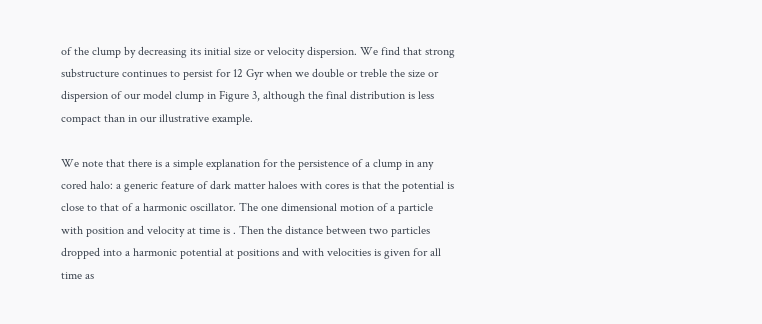of the clump by decreasing its initial size or velocity dispersion. We find that strong substructure continues to persist for 12 Gyr when we double or treble the size or dispersion of our model clump in Figure 3, although the final distribution is less compact than in our illustrative example.

We note that there is a simple explanation for the persistence of a clump in any cored halo: a generic feature of dark matter haloes with cores is that the potential is close to that of a harmonic oscillator. The one dimensional motion of a particle with position and velocity at time is . Then the distance between two particles dropped into a harmonic potential at positions and with velocities is given for all time as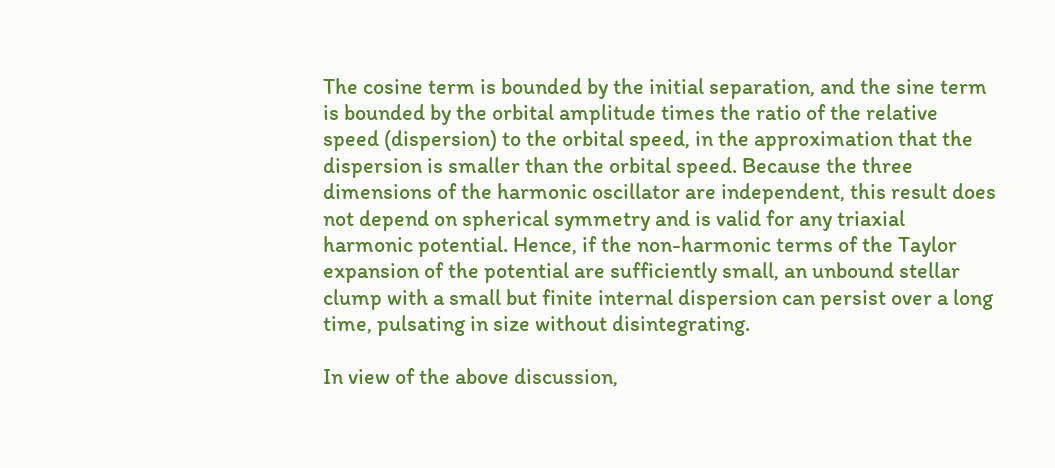The cosine term is bounded by the initial separation, and the sine term is bounded by the orbital amplitude times the ratio of the relative speed (dispersion) to the orbital speed, in the approximation that the dispersion is smaller than the orbital speed. Because the three dimensions of the harmonic oscillator are independent, this result does not depend on spherical symmetry and is valid for any triaxial harmonic potential. Hence, if the non-harmonic terms of the Taylor expansion of the potential are sufficiently small, an unbound stellar clump with a small but finite internal dispersion can persist over a long time, pulsating in size without disintegrating.

In view of the above discussion,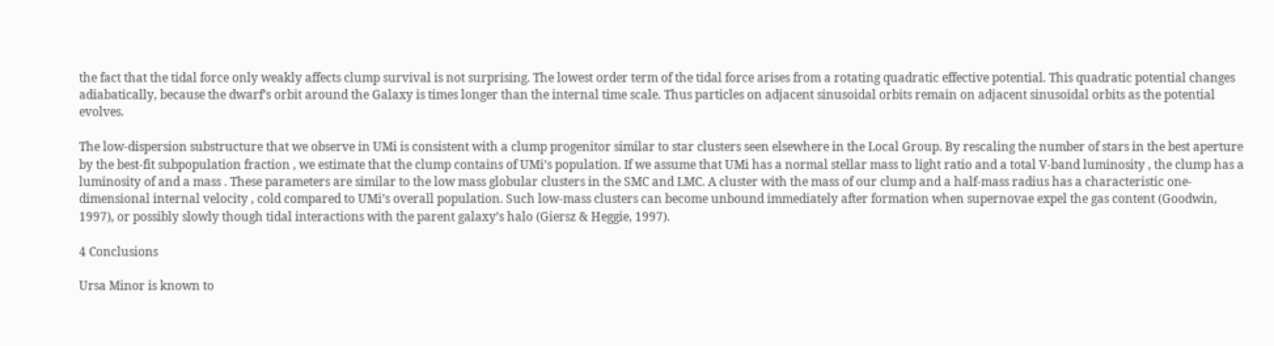the fact that the tidal force only weakly affects clump survival is not surprising. The lowest order term of the tidal force arises from a rotating quadratic effective potential. This quadratic potential changes adiabatically, because the dwarf’s orbit around the Galaxy is times longer than the internal time scale. Thus particles on adjacent sinusoidal orbits remain on adjacent sinusoidal orbits as the potential evolves.

The low-dispersion substructure that we observe in UMi is consistent with a clump progenitor similar to star clusters seen elsewhere in the Local Group. By rescaling the number of stars in the best aperture by the best-fit subpopulation fraction , we estimate that the clump contains of UMi’s population. If we assume that UMi has a normal stellar mass to light ratio and a total V-band luminosity , the clump has a luminosity of and a mass . These parameters are similar to the low mass globular clusters in the SMC and LMC. A cluster with the mass of our clump and a half-mass radius has a characteristic one-dimensional internal velocity , cold compared to UMi’s overall population. Such low-mass clusters can become unbound immediately after formation when supernovae expel the gas content (Goodwin, 1997), or possibly slowly though tidal interactions with the parent galaxy’s halo (Giersz & Heggie, 1997).

4 Conclusions

Ursa Minor is known to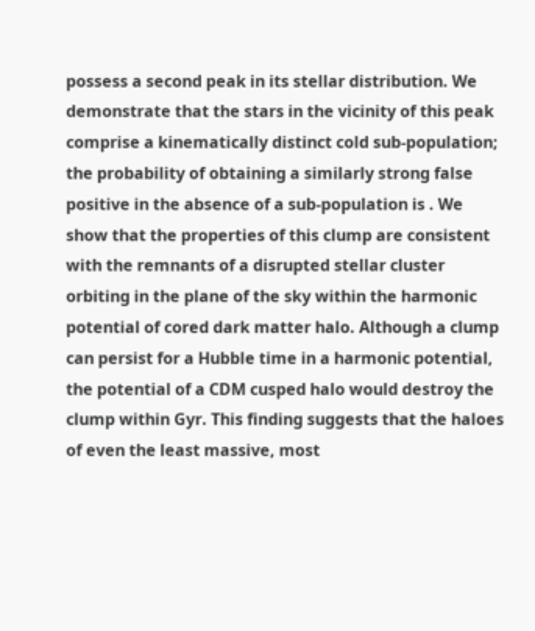possess a second peak in its stellar distribution. We demonstrate that the stars in the vicinity of this peak comprise a kinematically distinct cold sub-population; the probability of obtaining a similarly strong false positive in the absence of a sub-population is . We show that the properties of this clump are consistent with the remnants of a disrupted stellar cluster orbiting in the plane of the sky within the harmonic potential of cored dark matter halo. Although a clump can persist for a Hubble time in a harmonic potential, the potential of a CDM cusped halo would destroy the clump within Gyr. This finding suggests that the haloes of even the least massive, most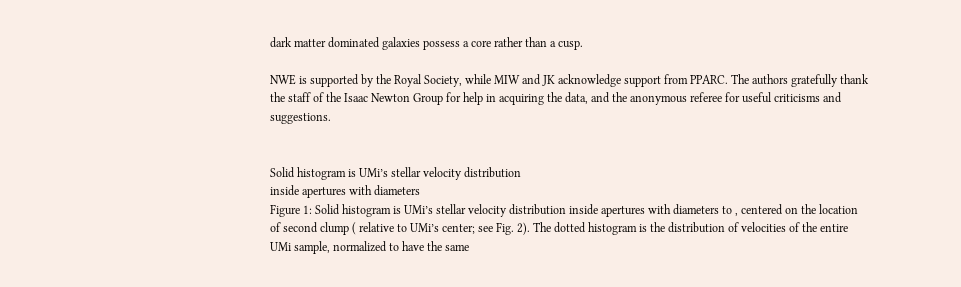dark matter dominated galaxies possess a core rather than a cusp.

NWE is supported by the Royal Society, while MIW and JK acknowledge support from PPARC. The authors gratefully thank the staff of the Isaac Newton Group for help in acquiring the data, and the anonymous referee for useful criticisms and suggestions.


Solid histogram is UMi’s stellar velocity distribution
inside apertures with diameters
Figure 1: Solid histogram is UMi’s stellar velocity distribution inside apertures with diameters to , centered on the location of second clump ( relative to UMi’s center; see Fig. 2). The dotted histogram is the distribution of velocities of the entire UMi sample, normalized to have the same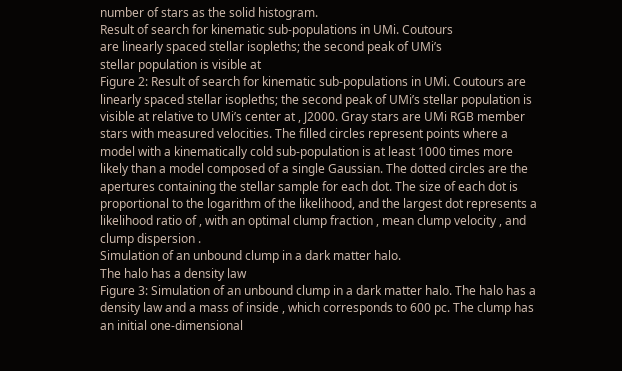number of stars as the solid histogram.
Result of search for kinematic sub-populations in UMi. Coutours
are linearly spaced stellar isopleths; the second peak of UMi’s
stellar population is visible at
Figure 2: Result of search for kinematic sub-populations in UMi. Coutours are linearly spaced stellar isopleths; the second peak of UMi’s stellar population is visible at relative to UMi’s center at , J2000. Gray stars are UMi RGB member stars with measured velocities. The filled circles represent points where a model with a kinematically cold sub-population is at least 1000 times more likely than a model composed of a single Gaussian. The dotted circles are the apertures containing the stellar sample for each dot. The size of each dot is proportional to the logarithm of the likelihood, and the largest dot represents a likelihood ratio of , with an optimal clump fraction , mean clump velocity , and clump dispersion .
Simulation of an unbound clump in a dark matter halo.
The halo has a density law
Figure 3: Simulation of an unbound clump in a dark matter halo. The halo has a density law and a mass of inside , which corresponds to 600 pc. The clump has an initial one-dimensional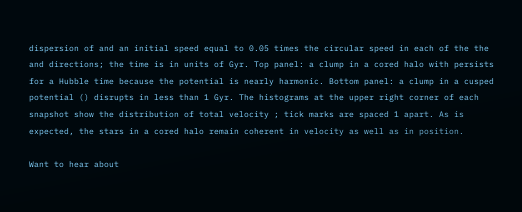dispersion of and an initial speed equal to 0.05 times the circular speed in each of the the and directions; the time is in units of Gyr. Top panel: a clump in a cored halo with persists for a Hubble time because the potential is nearly harmonic. Bottom panel: a clump in a cusped potential () disrupts in less than 1 Gyr. The histograms at the upper right corner of each snapshot show the distribution of total velocity ; tick marks are spaced 1 apart. As is expected, the stars in a cored halo remain coherent in velocity as well as in position.

Want to hear about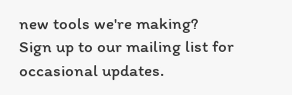new tools we're making? Sign up to our mailing list for occasional updates.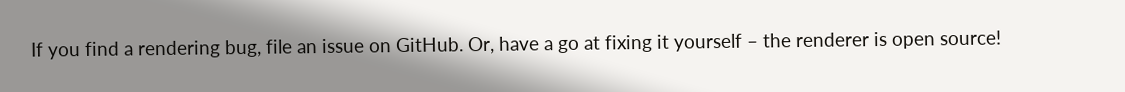If you find a rendering bug, file an issue on GitHub. Or, have a go at fixing it yourself – the renderer is open source!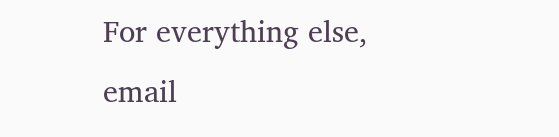For everything else, email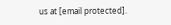us at [email protected].